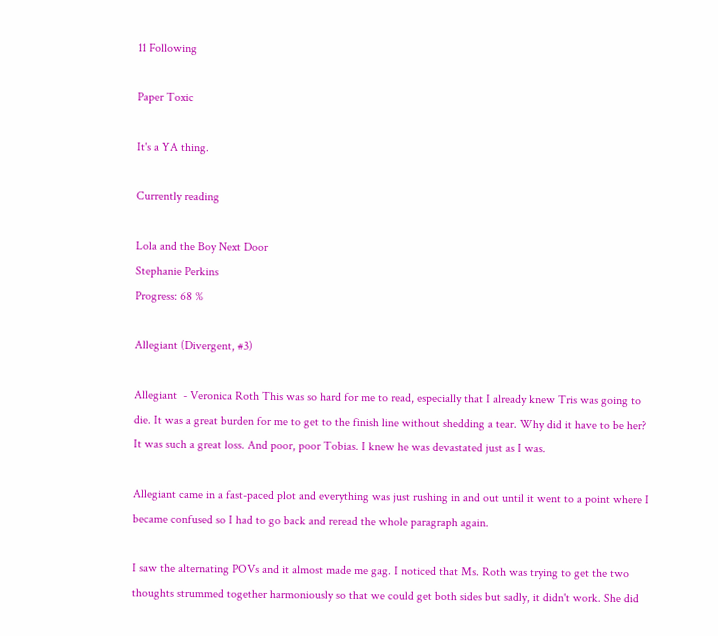11 Following

Paper Toxic

It's a YA thing.

Currently reading

Lola and the Boy Next Door
Stephanie Perkins
Progress: 68 %

Allegiant (Divergent, #3)

Allegiant  - Veronica Roth This was so hard for me to read, especially that I already knew Tris was going to die. It was a great burden for me to get to the finish line without shedding a tear. Why did it have to be her? It was such a great loss. And poor, poor Tobias. I knew he was devastated just as I was.

Allegiant came in a fast-paced plot and everything was just rushing in and out until it went to a point where I became confused so I had to go back and reread the whole paragraph again.

I saw the alternating POVs and it almost made me gag. I noticed that Ms. Roth was trying to get the two thoughts strummed together harmoniously so that we could get both sides but sadly, it didn't work. She did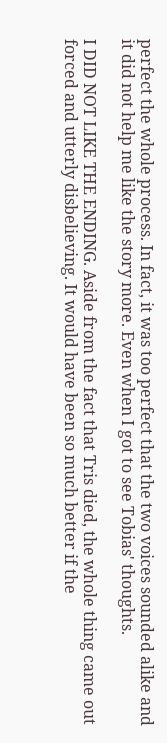perfect the whole process. In fact, it was too perfect that the two voices sounded alike and it did not help me like the story more. Even when I got to see Tobias' thoughts.

I DID NOT LIKE THE ENDING. Aside from the fact that Tris died, the whole thing came out forced and utterly disbelieving. It would have been so much better if the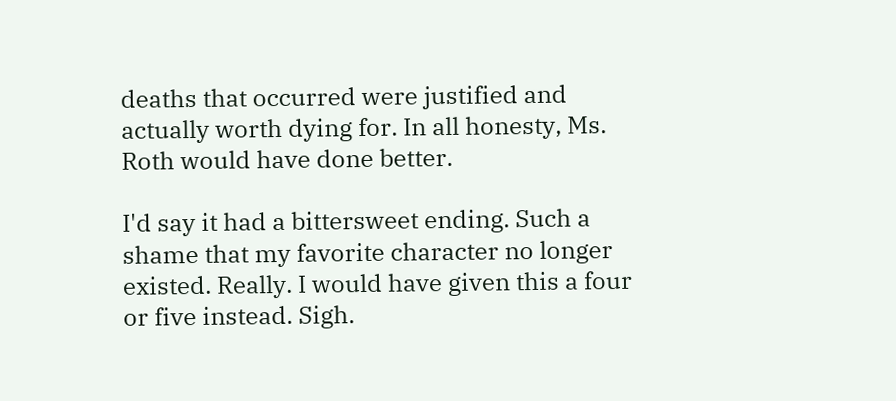deaths that occurred were justified and actually worth dying for. In all honesty, Ms. Roth would have done better.

I'd say it had a bittersweet ending. Such a shame that my favorite character no longer existed. Really. I would have given this a four or five instead. Sigh.